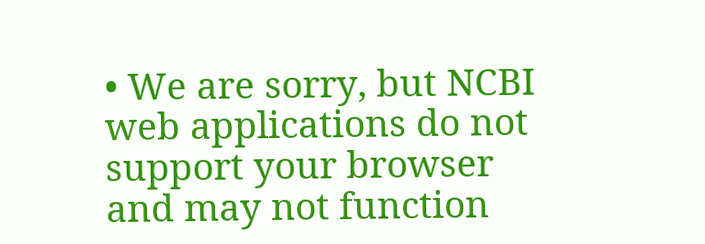• We are sorry, but NCBI web applications do not support your browser and may not function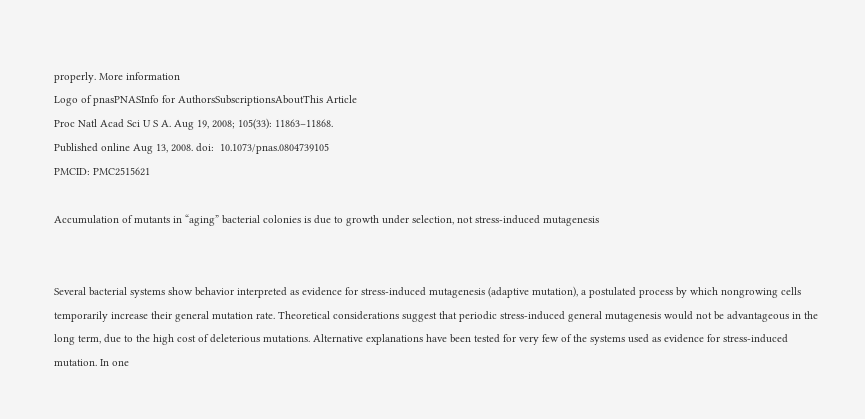properly. More information
Logo of pnasPNASInfo for AuthorsSubscriptionsAboutThis Article
Proc Natl Acad Sci U S A. Aug 19, 2008; 105(33): 11863–11868.
Published online Aug 13, 2008. doi:  10.1073/pnas.0804739105
PMCID: PMC2515621

Accumulation of mutants in “aging” bacterial colonies is due to growth under selection, not stress-induced mutagenesis


Several bacterial systems show behavior interpreted as evidence for stress-induced mutagenesis (adaptive mutation), a postulated process by which nongrowing cells temporarily increase their general mutation rate. Theoretical considerations suggest that periodic stress-induced general mutagenesis would not be advantageous in the long term, due to the high cost of deleterious mutations. Alternative explanations have been tested for very few of the systems used as evidence for stress-induced mutation. In one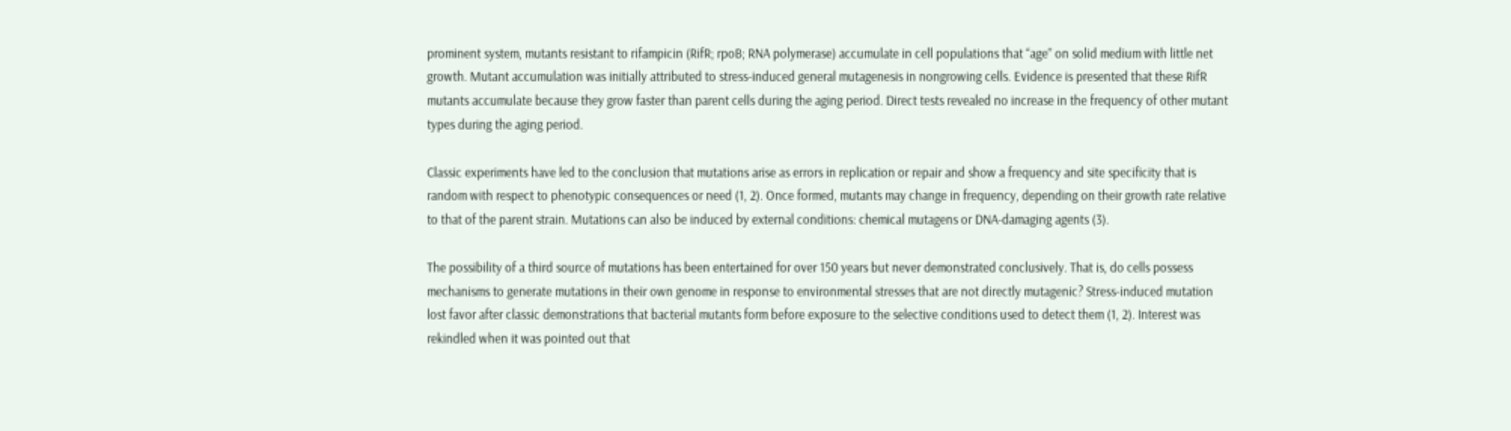prominent system, mutants resistant to rifampicin (RifR; rpoB; RNA polymerase) accumulate in cell populations that “age” on solid medium with little net growth. Mutant accumulation was initially attributed to stress-induced general mutagenesis in nongrowing cells. Evidence is presented that these RifR mutants accumulate because they grow faster than parent cells during the aging period. Direct tests revealed no increase in the frequency of other mutant types during the aging period.

Classic experiments have led to the conclusion that mutations arise as errors in replication or repair and show a frequency and site specificity that is random with respect to phenotypic consequences or need (1, 2). Once formed, mutants may change in frequency, depending on their growth rate relative to that of the parent strain. Mutations can also be induced by external conditions: chemical mutagens or DNA-damaging agents (3).

The possibility of a third source of mutations has been entertained for over 150 years but never demonstrated conclusively. That is, do cells possess mechanisms to generate mutations in their own genome in response to environmental stresses that are not directly mutagenic? Stress-induced mutation lost favor after classic demonstrations that bacterial mutants form before exposure to the selective conditions used to detect them (1, 2). Interest was rekindled when it was pointed out that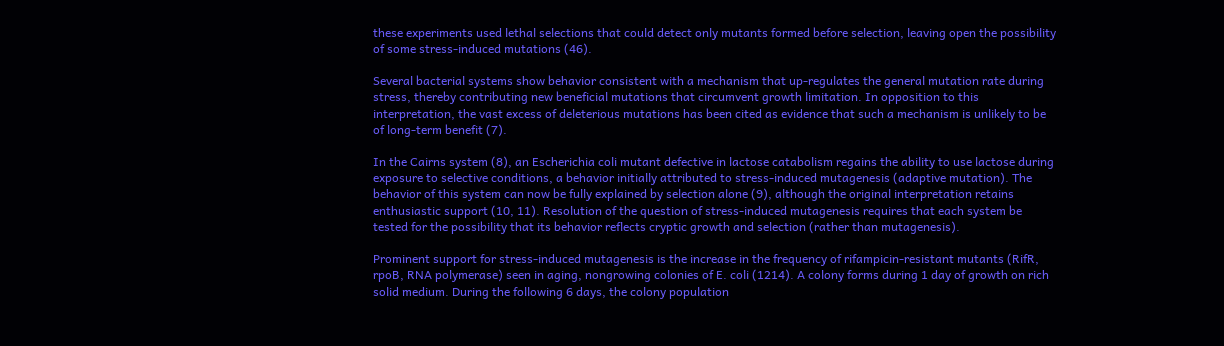these experiments used lethal selections that could detect only mutants formed before selection, leaving open the possibility of some stress-induced mutations (46).

Several bacterial systems show behavior consistent with a mechanism that up-regulates the general mutation rate during stress, thereby contributing new beneficial mutations that circumvent growth limitation. In opposition to this interpretation, the vast excess of deleterious mutations has been cited as evidence that such a mechanism is unlikely to be of long-term benefit (7).

In the Cairns system (8), an Escherichia coli mutant defective in lactose catabolism regains the ability to use lactose during exposure to selective conditions, a behavior initially attributed to stress-induced mutagenesis (adaptive mutation). The behavior of this system can now be fully explained by selection alone (9), although the original interpretation retains enthusiastic support (10, 11). Resolution of the question of stress-induced mutagenesis requires that each system be tested for the possibility that its behavior reflects cryptic growth and selection (rather than mutagenesis).

Prominent support for stress-induced mutagenesis is the increase in the frequency of rifampicin-resistant mutants (RifR, rpoB, RNA polymerase) seen in aging, nongrowing colonies of E. coli (1214). A colony forms during 1 day of growth on rich solid medium. During the following 6 days, the colony population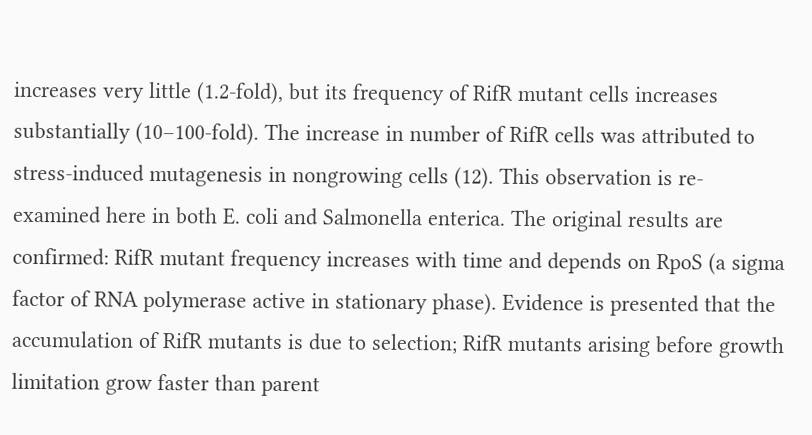increases very little (1.2-fold), but its frequency of RifR mutant cells increases substantially (10–100-fold). The increase in number of RifR cells was attributed to stress-induced mutagenesis in nongrowing cells (12). This observation is re-examined here in both E. coli and Salmonella enterica. The original results are confirmed: RifR mutant frequency increases with time and depends on RpoS (a sigma factor of RNA polymerase active in stationary phase). Evidence is presented that the accumulation of RifR mutants is due to selection; RifR mutants arising before growth limitation grow faster than parent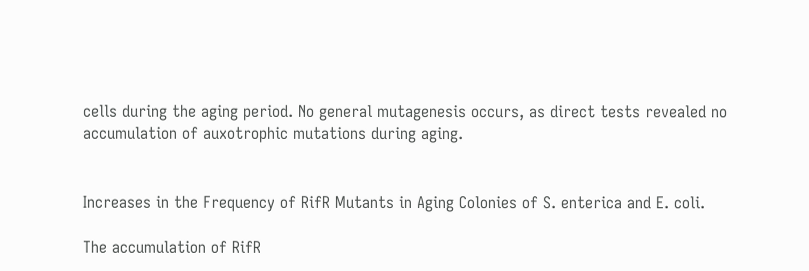cells during the aging period. No general mutagenesis occurs, as direct tests revealed no accumulation of auxotrophic mutations during aging.


Increases in the Frequency of RifR Mutants in Aging Colonies of S. enterica and E. coli.

The accumulation of RifR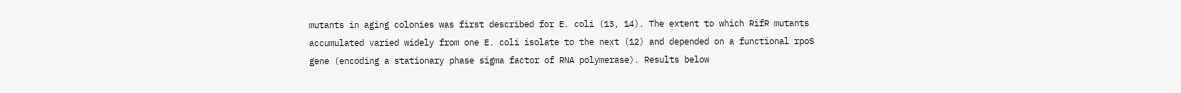mutants in aging colonies was first described for E. coli (13, 14). The extent to which RifR mutants accumulated varied widely from one E. coli isolate to the next (12) and depended on a functional rpoS gene (encoding a stationary phase sigma factor of RNA polymerase). Results below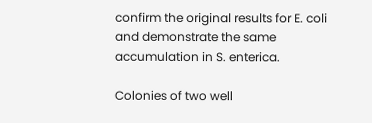confirm the original results for E. coli and demonstrate the same accumulation in S. enterica.

Colonies of two well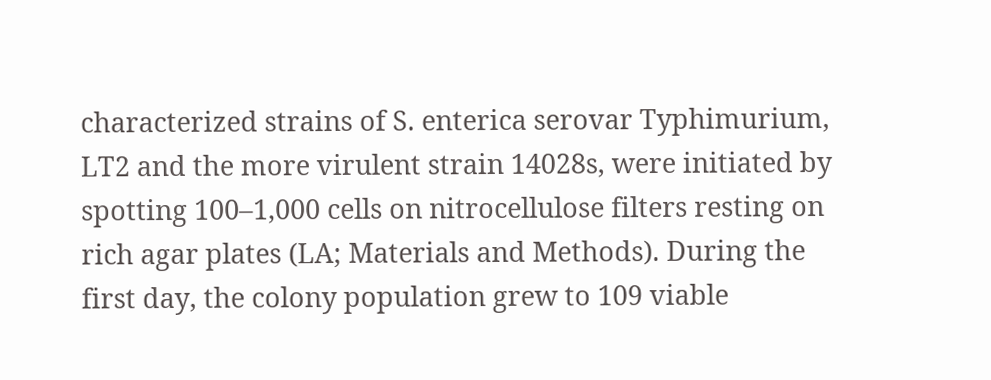characterized strains of S. enterica serovar Typhimurium, LT2 and the more virulent strain 14028s, were initiated by spotting 100–1,000 cells on nitrocellulose filters resting on rich agar plates (LA; Materials and Methods). During the first day, the colony population grew to 109 viable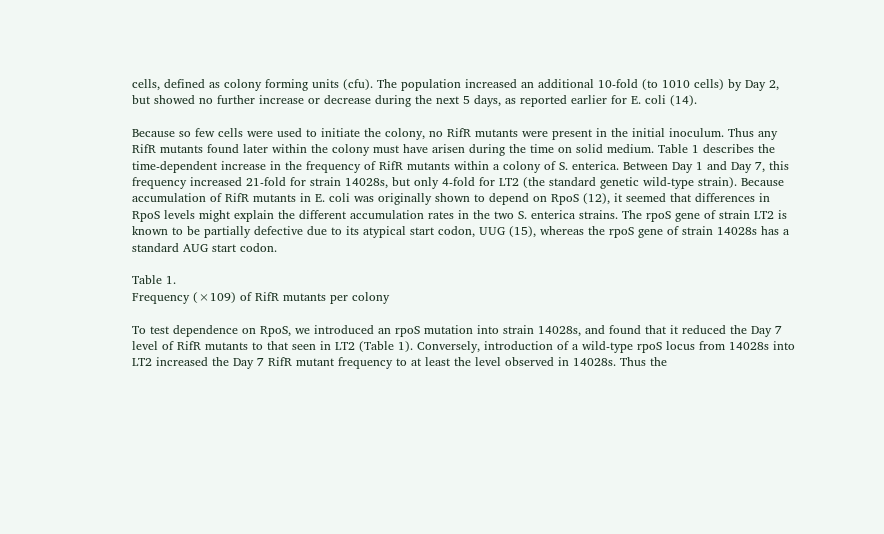cells, defined as colony forming units (cfu). The population increased an additional 10-fold (to 1010 cells) by Day 2, but showed no further increase or decrease during the next 5 days, as reported earlier for E. coli (14).

Because so few cells were used to initiate the colony, no RifR mutants were present in the initial inoculum. Thus any RifR mutants found later within the colony must have arisen during the time on solid medium. Table 1 describes the time-dependent increase in the frequency of RifR mutants within a colony of S. enterica. Between Day 1 and Day 7, this frequency increased 21-fold for strain 14028s, but only 4-fold for LT2 (the standard genetic wild-type strain). Because accumulation of RifR mutants in E. coli was originally shown to depend on RpoS (12), it seemed that differences in RpoS levels might explain the different accumulation rates in the two S. enterica strains. The rpoS gene of strain LT2 is known to be partially defective due to its atypical start codon, UUG (15), whereas the rpoS gene of strain 14028s has a standard AUG start codon.

Table 1.
Frequency (×109) of RifR mutants per colony

To test dependence on RpoS, we introduced an rpoS mutation into strain 14028s, and found that it reduced the Day 7 level of RifR mutants to that seen in LT2 (Table 1). Conversely, introduction of a wild-type rpoS locus from 14028s into LT2 increased the Day 7 RifR mutant frequency to at least the level observed in 14028s. Thus the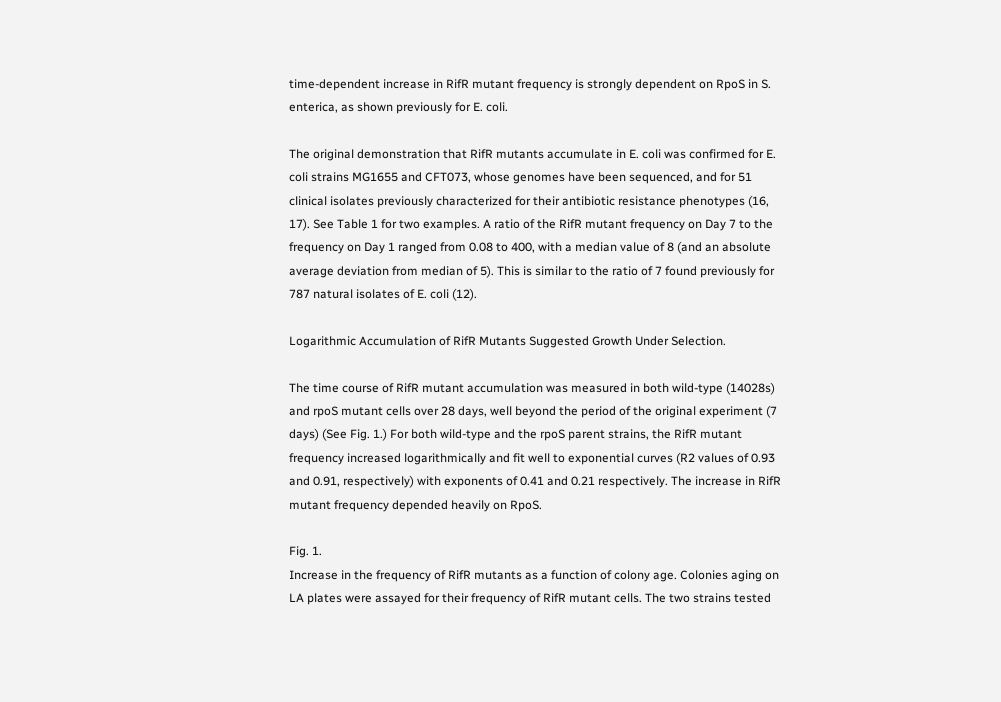time-dependent increase in RifR mutant frequency is strongly dependent on RpoS in S. enterica, as shown previously for E. coli.

The original demonstration that RifR mutants accumulate in E. coli was confirmed for E. coli strains MG1655 and CFT073, whose genomes have been sequenced, and for 51 clinical isolates previously characterized for their antibiotic resistance phenotypes (16, 17). See Table 1 for two examples. A ratio of the RifR mutant frequency on Day 7 to the frequency on Day 1 ranged from 0.08 to 400, with a median value of 8 (and an absolute average deviation from median of 5). This is similar to the ratio of 7 found previously for 787 natural isolates of E. coli (12).

Logarithmic Accumulation of RifR Mutants Suggested Growth Under Selection.

The time course of RifR mutant accumulation was measured in both wild-type (14028s) and rpoS mutant cells over 28 days, well beyond the period of the original experiment (7 days) (See Fig. 1.) For both wild-type and the rpoS parent strains, the RifR mutant frequency increased logarithmically and fit well to exponential curves (R2 values of 0.93 and 0.91, respectively) with exponents of 0.41 and 0.21 respectively. The increase in RifR mutant frequency depended heavily on RpoS.

Fig. 1.
Increase in the frequency of RifR mutants as a function of colony age. Colonies aging on LA plates were assayed for their frequency of RifR mutant cells. The two strains tested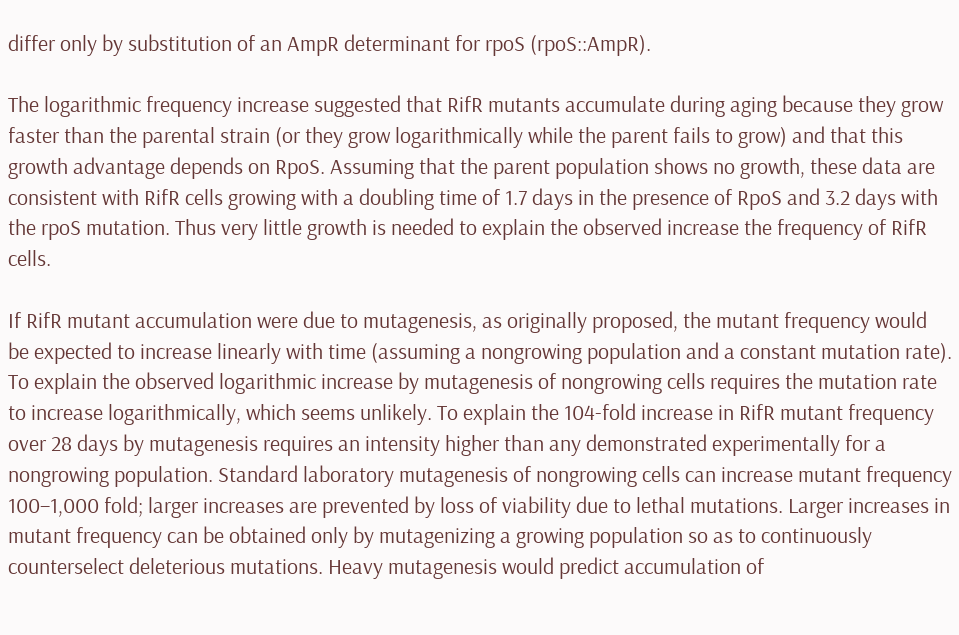differ only by substitution of an AmpR determinant for rpoS (rpoS::AmpR).

The logarithmic frequency increase suggested that RifR mutants accumulate during aging because they grow faster than the parental strain (or they grow logarithmically while the parent fails to grow) and that this growth advantage depends on RpoS. Assuming that the parent population shows no growth, these data are consistent with RifR cells growing with a doubling time of 1.7 days in the presence of RpoS and 3.2 days with the rpoS mutation. Thus very little growth is needed to explain the observed increase the frequency of RifR cells.

If RifR mutant accumulation were due to mutagenesis, as originally proposed, the mutant frequency would be expected to increase linearly with time (assuming a nongrowing population and a constant mutation rate). To explain the observed logarithmic increase by mutagenesis of nongrowing cells requires the mutation rate to increase logarithmically, which seems unlikely. To explain the 104-fold increase in RifR mutant frequency over 28 days by mutagenesis requires an intensity higher than any demonstrated experimentally for a nongrowing population. Standard laboratory mutagenesis of nongrowing cells can increase mutant frequency 100–1,000 fold; larger increases are prevented by loss of viability due to lethal mutations. Larger increases in mutant frequency can be obtained only by mutagenizing a growing population so as to continuously counterselect deleterious mutations. Heavy mutagenesis would predict accumulation of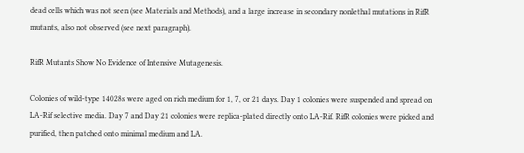dead cells which was not seen (see Materials and Methods), and a large increase in secondary nonlethal mutations in RifR mutants, also not observed (see next paragraph).

RifR Mutants Show No Evidence of Intensive Mutagenesis.

Colonies of wild-type 14028s were aged on rich medium for 1, 7, or 21 days. Day 1 colonies were suspended and spread on LA-Rif selective media. Day 7 and Day 21 colonies were replica-plated directly onto LA-Rif. RifR colonies were picked and purified, then patched onto minimal medium and LA.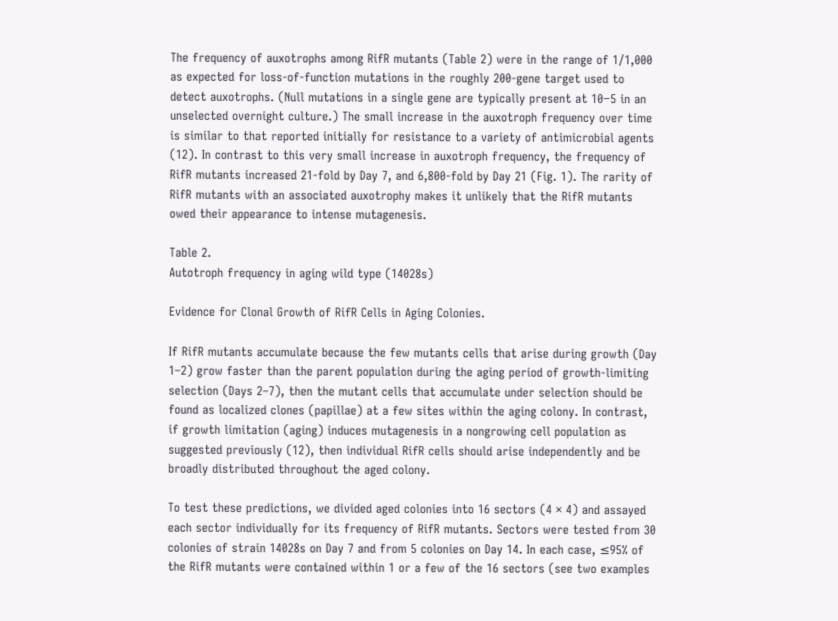The frequency of auxotrophs among RifR mutants (Table 2) were in the range of 1/1,000 as expected for loss-of-function mutations in the roughly 200-gene target used to detect auxotrophs. (Null mutations in a single gene are typically present at 10−5 in an unselected overnight culture.) The small increase in the auxotroph frequency over time is similar to that reported initially for resistance to a variety of antimicrobial agents (12). In contrast to this very small increase in auxotroph frequency, the frequency of RifR mutants increased 21-fold by Day 7, and 6,800-fold by Day 21 (Fig. 1). The rarity of RifR mutants with an associated auxotrophy makes it unlikely that the RifR mutants owed their appearance to intense mutagenesis.

Table 2.
Autotroph frequency in aging wild type (14028s)

Evidence for Clonal Growth of RifR Cells in Aging Colonies.

If RifR mutants accumulate because the few mutants cells that arise during growth (Day 1–2) grow faster than the parent population during the aging period of growth-limiting selection (Days 2–7), then the mutant cells that accumulate under selection should be found as localized clones (papillae) at a few sites within the aging colony. In contrast, if growth limitation (aging) induces mutagenesis in a nongrowing cell population as suggested previously (12), then individual RifR cells should arise independently and be broadly distributed throughout the aged colony.

To test these predictions, we divided aged colonies into 16 sectors (4 × 4) and assayed each sector individually for its frequency of RifR mutants. Sectors were tested from 30 colonies of strain 14028s on Day 7 and from 5 colonies on Day 14. In each case, ≤95% of the RifR mutants were contained within 1 or a few of the 16 sectors (see two examples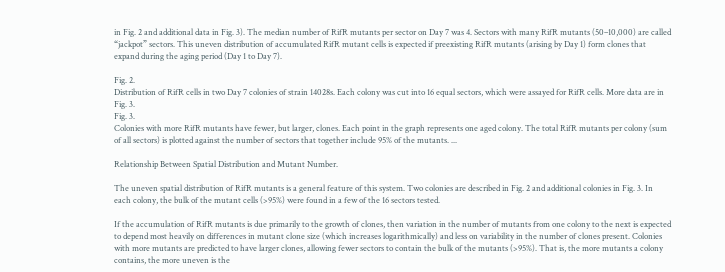in Fig. 2 and additional data in Fig. 3). The median number of RifR mutants per sector on Day 7 was 4. Sectors with many RifR mutants (50–10,000) are called “jackpot” sectors. This uneven distribution of accumulated RifR mutant cells is expected if preexisting RifR mutants (arising by Day 1) form clones that expand during the aging period (Day 1 to Day 7).

Fig. 2.
Distribution of RifR cells in two Day 7 colonies of strain 14028s. Each colony was cut into 16 equal sectors, which were assayed for RifR cells. More data are in Fig. 3.
Fig. 3.
Colonies with more RifR mutants have fewer, but larger, clones. Each point in the graph represents one aged colony. The total RifR mutants per colony (sum of all sectors) is plotted against the number of sectors that together include 95% of the mutants. ...

Relationship Between Spatial Distribution and Mutant Number.

The uneven spatial distribution of RifR mutants is a general feature of this system. Two colonies are described in Fig. 2 and additional colonies in Fig. 3. In each colony, the bulk of the mutant cells (>95%) were found in a few of the 16 sectors tested.

If the accumulation of RifR mutants is due primarily to the growth of clones, then variation in the number of mutants from one colony to the next is expected to depend most heavily on differences in mutant clone size (which increases logarithmically) and less on variability in the number of clones present. Colonies with more mutants are predicted to have larger clones, allowing fewer sectors to contain the bulk of the mutants (>95%). That is, the more mutants a colony contains, the more uneven is the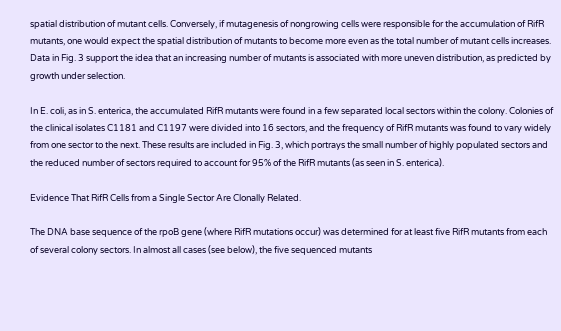spatial distribution of mutant cells. Conversely, if mutagenesis of nongrowing cells were responsible for the accumulation of RifR mutants, one would expect the spatial distribution of mutants to become more even as the total number of mutant cells increases. Data in Fig. 3 support the idea that an increasing number of mutants is associated with more uneven distribution, as predicted by growth under selection.

In E. coli, as in S. enterica, the accumulated RifR mutants were found in a few separated local sectors within the colony. Colonies of the clinical isolates C1181 and C1197 were divided into 16 sectors, and the frequency of RifR mutants was found to vary widely from one sector to the next. These results are included in Fig. 3, which portrays the small number of highly populated sectors and the reduced number of sectors required to account for 95% of the RifR mutants (as seen in S. enterica).

Evidence That RifR Cells from a Single Sector Are Clonally Related.

The DNA base sequence of the rpoB gene (where RifR mutations occur) was determined for at least five RifR mutants from each of several colony sectors. In almost all cases (see below), the five sequenced mutants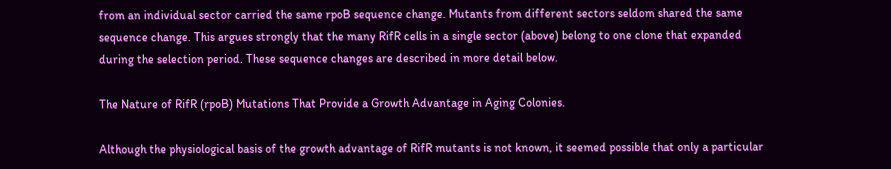from an individual sector carried the same rpoB sequence change. Mutants from different sectors seldom shared the same sequence change. This argues strongly that the many RifR cells in a single sector (above) belong to one clone that expanded during the selection period. These sequence changes are described in more detail below.

The Nature of RifR (rpoB) Mutations That Provide a Growth Advantage in Aging Colonies.

Although the physiological basis of the growth advantage of RifR mutants is not known, it seemed possible that only a particular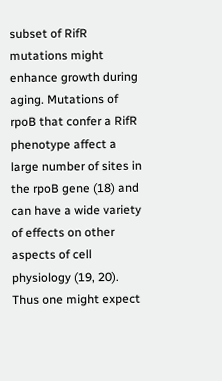subset of RifR mutations might enhance growth during aging. Mutations of rpoB that confer a RifR phenotype affect a large number of sites in the rpoB gene (18) and can have a wide variety of effects on other aspects of cell physiology (19, 20). Thus one might expect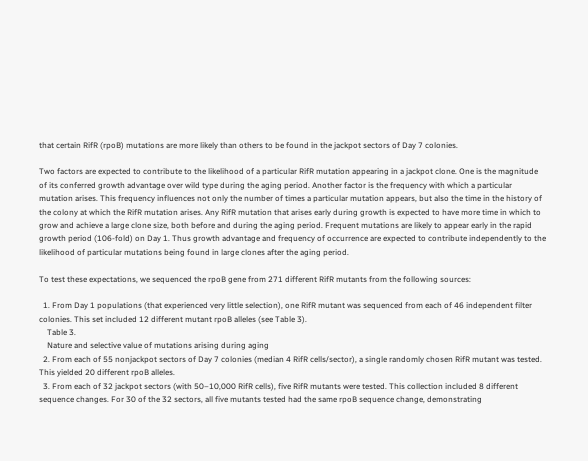that certain RifR (rpoB) mutations are more likely than others to be found in the jackpot sectors of Day 7 colonies.

Two factors are expected to contribute to the likelihood of a particular RifR mutation appearing in a jackpot clone. One is the magnitude of its conferred growth advantage over wild type during the aging period. Another factor is the frequency with which a particular mutation arises. This frequency influences not only the number of times a particular mutation appears, but also the time in the history of the colony at which the RifR mutation arises. Any RifR mutation that arises early during growth is expected to have more time in which to grow and achieve a large clone size, both before and during the aging period. Frequent mutations are likely to appear early in the rapid growth period (106-fold) on Day 1. Thus growth advantage and frequency of occurrence are expected to contribute independently to the likelihood of particular mutations being found in large clones after the aging period.

To test these expectations, we sequenced the rpoB gene from 271 different RifR mutants from the following sources:

  1. From Day 1 populations (that experienced very little selection), one RifR mutant was sequenced from each of 46 independent filter colonies. This set included 12 different mutant rpoB alleles (see Table 3).
    Table 3.
    Nature and selective value of mutations arising during aging
  2. From each of 55 nonjackpot sectors of Day 7 colonies (median 4 RifR cells/sector), a single randomly chosen RifR mutant was tested. This yielded 20 different rpoB alleles.
  3. From each of 32 jackpot sectors (with 50–10,000 RifR cells), five RifR mutants were tested. This collection included 8 different sequence changes. For 30 of the 32 sectors, all five mutants tested had the same rpoB sequence change, demonstrating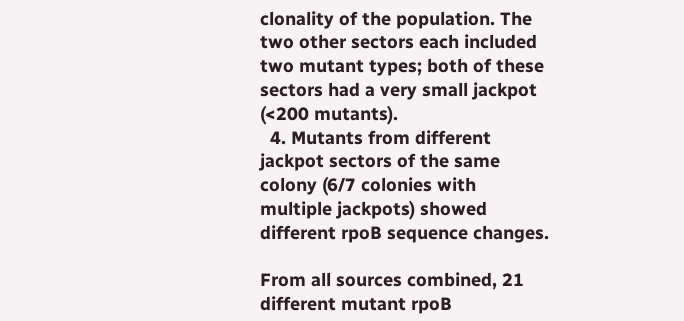clonality of the population. The two other sectors each included two mutant types; both of these sectors had a very small jackpot (<200 mutants).
  4. Mutants from different jackpot sectors of the same colony (6/7 colonies with multiple jackpots) showed different rpoB sequence changes.

From all sources combined, 21 different mutant rpoB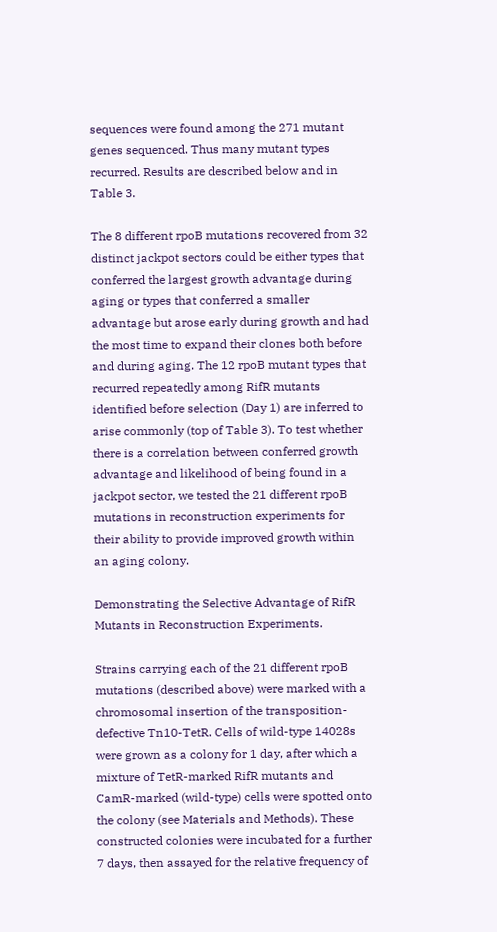sequences were found among the 271 mutant genes sequenced. Thus many mutant types recurred. Results are described below and in Table 3.

The 8 different rpoB mutations recovered from 32 distinct jackpot sectors could be either types that conferred the largest growth advantage during aging or types that conferred a smaller advantage but arose early during growth and had the most time to expand their clones both before and during aging. The 12 rpoB mutant types that recurred repeatedly among RifR mutants identified before selection (Day 1) are inferred to arise commonly (top of Table 3). To test whether there is a correlation between conferred growth advantage and likelihood of being found in a jackpot sector, we tested the 21 different rpoB mutations in reconstruction experiments for their ability to provide improved growth within an aging colony.

Demonstrating the Selective Advantage of RifR Mutants in Reconstruction Experiments.

Strains carrying each of the 21 different rpoB mutations (described above) were marked with a chromosomal insertion of the transposition-defective Tn10-TetR. Cells of wild-type 14028s were grown as a colony for 1 day, after which a mixture of TetR-marked RifR mutants and CamR-marked (wild-type) cells were spotted onto the colony (see Materials and Methods). These constructed colonies were incubated for a further 7 days, then assayed for the relative frequency of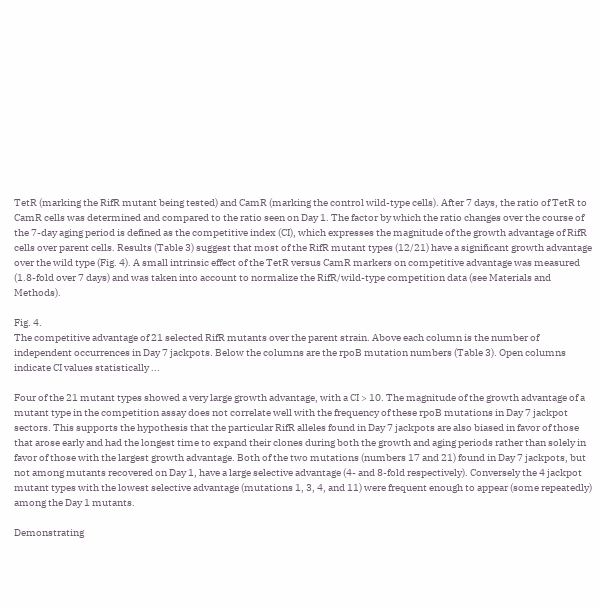TetR (marking the RifR mutant being tested) and CamR (marking the control wild-type cells). After 7 days, the ratio of TetR to CamR cells was determined and compared to the ratio seen on Day 1. The factor by which the ratio changes over the course of the 7-day aging period is defined as the competitive index (CI), which expresses the magnitude of the growth advantage of RifR cells over parent cells. Results (Table 3) suggest that most of the RifR mutant types (12/21) have a significant growth advantage over the wild type (Fig. 4). A small intrinsic effect of the TetR versus CamR markers on competitive advantage was measured (1.8-fold over 7 days) and was taken into account to normalize the RifR/wild-type competition data (see Materials and Methods).

Fig. 4.
The competitive advantage of 21 selected RifR mutants over the parent strain. Above each column is the number of independent occurrences in Day 7 jackpots. Below the columns are the rpoB mutation numbers (Table 3). Open columns indicate CI values statistically ...

Four of the 21 mutant types showed a very large growth advantage, with a CI > 10. The magnitude of the growth advantage of a mutant type in the competition assay does not correlate well with the frequency of these rpoB mutations in Day 7 jackpot sectors. This supports the hypothesis that the particular RifR alleles found in Day 7 jackpots are also biased in favor of those that arose early and had the longest time to expand their clones during both the growth and aging periods rather than solely in favor of those with the largest growth advantage. Both of the two mutations (numbers 17 and 21) found in Day 7 jackpots, but not among mutants recovered on Day 1, have a large selective advantage (4- and 8-fold respectively). Conversely the 4 jackpot mutant types with the lowest selective advantage (mutations 1, 3, 4, and 11) were frequent enough to appear (some repeatedly) among the Day 1 mutants.

Demonstrating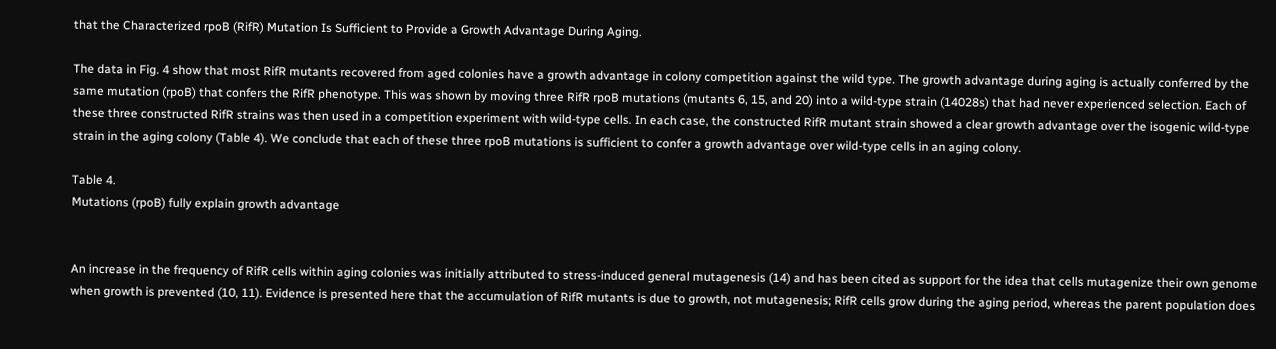that the Characterized rpoB (RifR) Mutation Is Sufficient to Provide a Growth Advantage During Aging.

The data in Fig. 4 show that most RifR mutants recovered from aged colonies have a growth advantage in colony competition against the wild type. The growth advantage during aging is actually conferred by the same mutation (rpoB) that confers the RifR phenotype. This was shown by moving three RifR rpoB mutations (mutants 6, 15, and 20) into a wild-type strain (14028s) that had never experienced selection. Each of these three constructed RifR strains was then used in a competition experiment with wild-type cells. In each case, the constructed RifR mutant strain showed a clear growth advantage over the isogenic wild-type strain in the aging colony (Table 4). We conclude that each of these three rpoB mutations is sufficient to confer a growth advantage over wild-type cells in an aging colony.

Table 4.
Mutations (rpoB) fully explain growth advantage


An increase in the frequency of RifR cells within aging colonies was initially attributed to stress-induced general mutagenesis (14) and has been cited as support for the idea that cells mutagenize their own genome when growth is prevented (10, 11). Evidence is presented here that the accumulation of RifR mutants is due to growth, not mutagenesis; RifR cells grow during the aging period, whereas the parent population does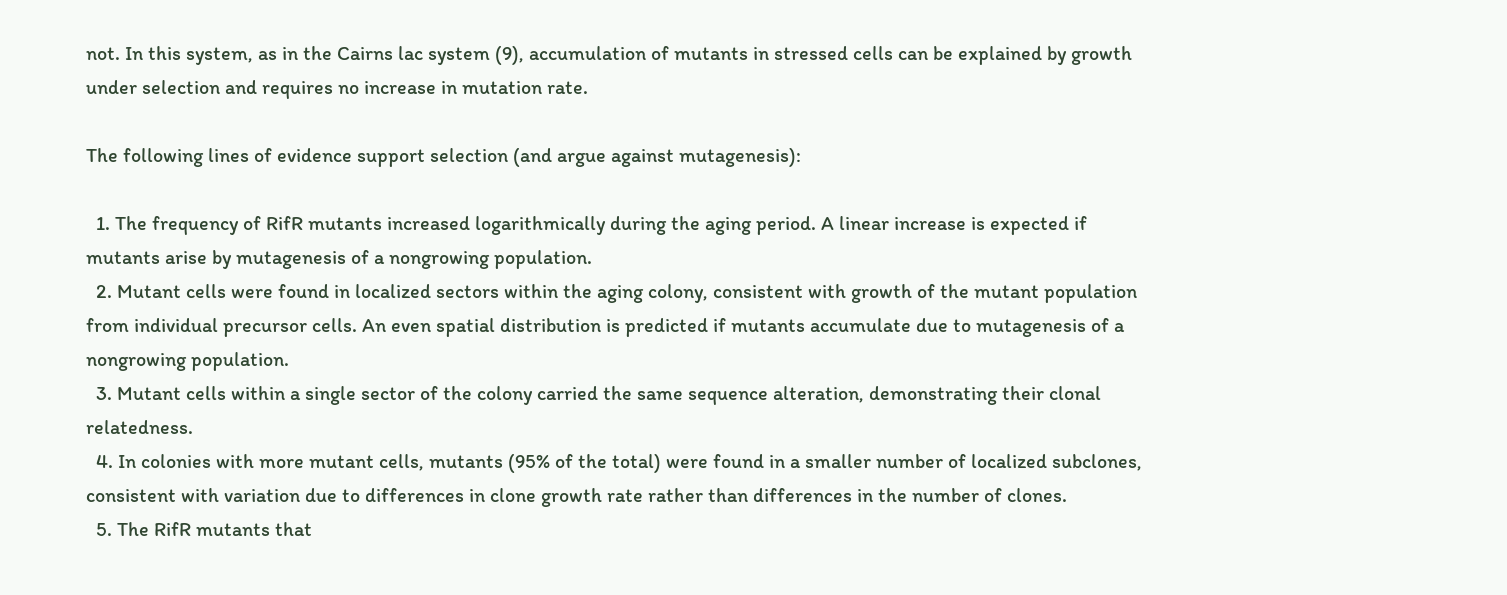not. In this system, as in the Cairns lac system (9), accumulation of mutants in stressed cells can be explained by growth under selection and requires no increase in mutation rate.

The following lines of evidence support selection (and argue against mutagenesis):

  1. The frequency of RifR mutants increased logarithmically during the aging period. A linear increase is expected if mutants arise by mutagenesis of a nongrowing population.
  2. Mutant cells were found in localized sectors within the aging colony, consistent with growth of the mutant population from individual precursor cells. An even spatial distribution is predicted if mutants accumulate due to mutagenesis of a nongrowing population.
  3. Mutant cells within a single sector of the colony carried the same sequence alteration, demonstrating their clonal relatedness.
  4. In colonies with more mutant cells, mutants (95% of the total) were found in a smaller number of localized subclones, consistent with variation due to differences in clone growth rate rather than differences in the number of clones.
  5. The RifR mutants that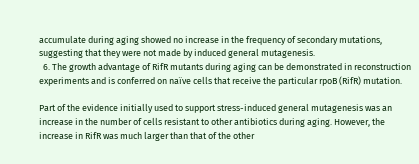accumulate during aging showed no increase in the frequency of secondary mutations, suggesting that they were not made by induced general mutagenesis.
  6. The growth advantage of RifR mutants during aging can be demonstrated in reconstruction experiments and is conferred on naïve cells that receive the particular rpoB (RifR) mutation.

Part of the evidence initially used to support stress-induced general mutagenesis was an increase in the number of cells resistant to other antibiotics during aging. However, the increase in RifR was much larger than that of the other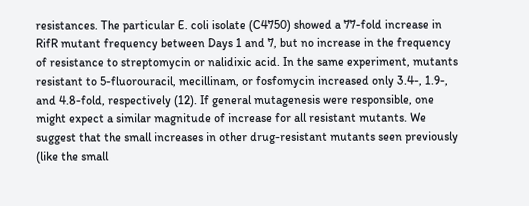resistances. The particular E. coli isolate (C4750) showed a 77-fold increase in RifR mutant frequency between Days 1 and 7, but no increase in the frequency of resistance to streptomycin or nalidixic acid. In the same experiment, mutants resistant to 5-fluorouracil, mecillinam, or fosfomycin increased only 3.4-, 1.9-, and 4.8-fold, respectively (12). If general mutagenesis were responsible, one might expect a similar magnitude of increase for all resistant mutants. We suggest that the small increases in other drug-resistant mutants seen previously (like the small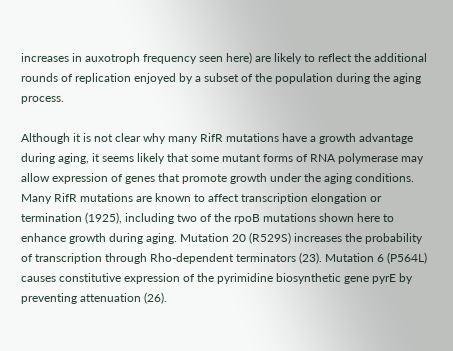increases in auxotroph frequency seen here) are likely to reflect the additional rounds of replication enjoyed by a subset of the population during the aging process.

Although it is not clear why many RifR mutations have a growth advantage during aging, it seems likely that some mutant forms of RNA polymerase may allow expression of genes that promote growth under the aging conditions. Many RifR mutations are known to affect transcription elongation or termination (1925), including two of the rpoB mutations shown here to enhance growth during aging. Mutation 20 (R529S) increases the probability of transcription through Rho-dependent terminators (23). Mutation 6 (P564L) causes constitutive expression of the pyrimidine biosynthetic gene pyrE by preventing attenuation (26).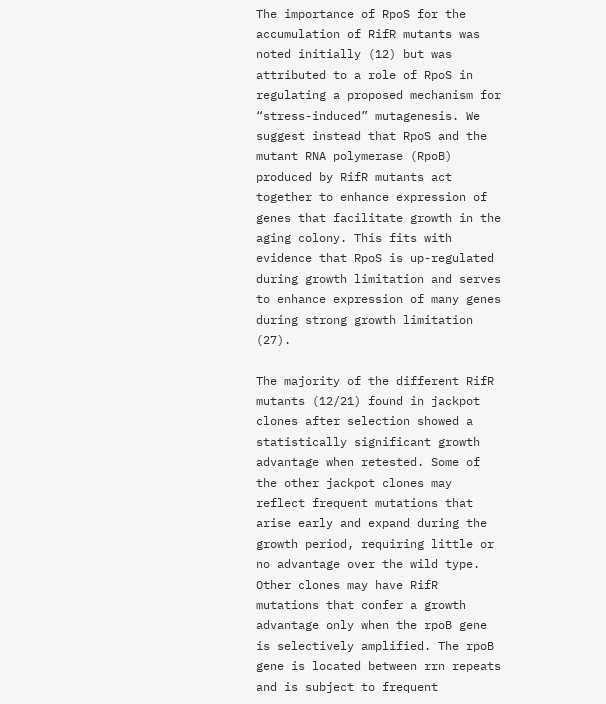The importance of RpoS for the accumulation of RifR mutants was noted initially (12) but was attributed to a role of RpoS in regulating a proposed mechanism for “stress-induced” mutagenesis. We suggest instead that RpoS and the mutant RNA polymerase (RpoB) produced by RifR mutants act together to enhance expression of genes that facilitate growth in the aging colony. This fits with evidence that RpoS is up-regulated during growth limitation and serves to enhance expression of many genes during strong growth limitation (27).

The majority of the different RifR mutants (12/21) found in jackpot clones after selection showed a statistically significant growth advantage when retested. Some of the other jackpot clones may reflect frequent mutations that arise early and expand during the growth period, requiring little or no advantage over the wild type. Other clones may have RifR mutations that confer a growth advantage only when the rpoB gene is selectively amplified. The rpoB gene is located between rrn repeats and is subject to frequent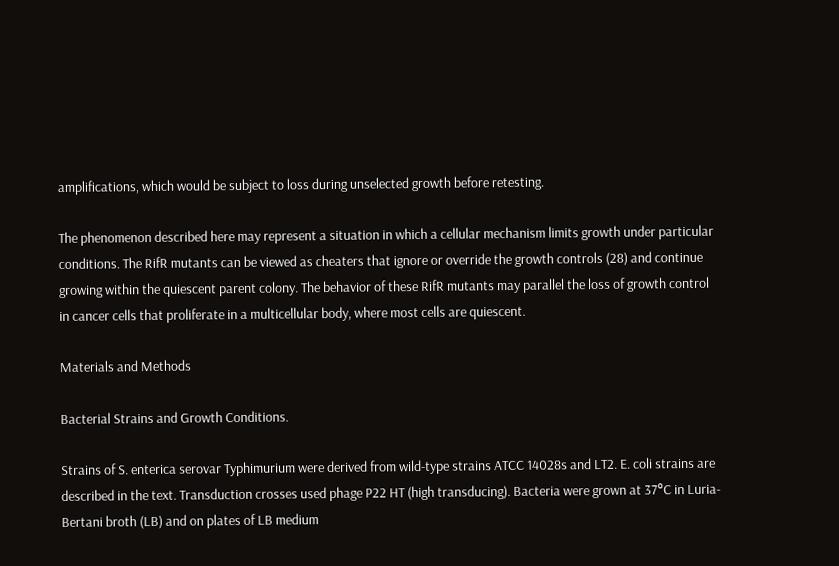amplifications, which would be subject to loss during unselected growth before retesting.

The phenomenon described here may represent a situation in which a cellular mechanism limits growth under particular conditions. The RifR mutants can be viewed as cheaters that ignore or override the growth controls (28) and continue growing within the quiescent parent colony. The behavior of these RifR mutants may parallel the loss of growth control in cancer cells that proliferate in a multicellular body, where most cells are quiescent.

Materials and Methods

Bacterial Strains and Growth Conditions.

Strains of S. enterica serovar Typhimurium were derived from wild-type strains ATCC 14028s and LT2. E. coli strains are described in the text. Transduction crosses used phage P22 HT (high transducing). Bacteria were grown at 37°C in Luria-Bertani broth (LB) and on plates of LB medium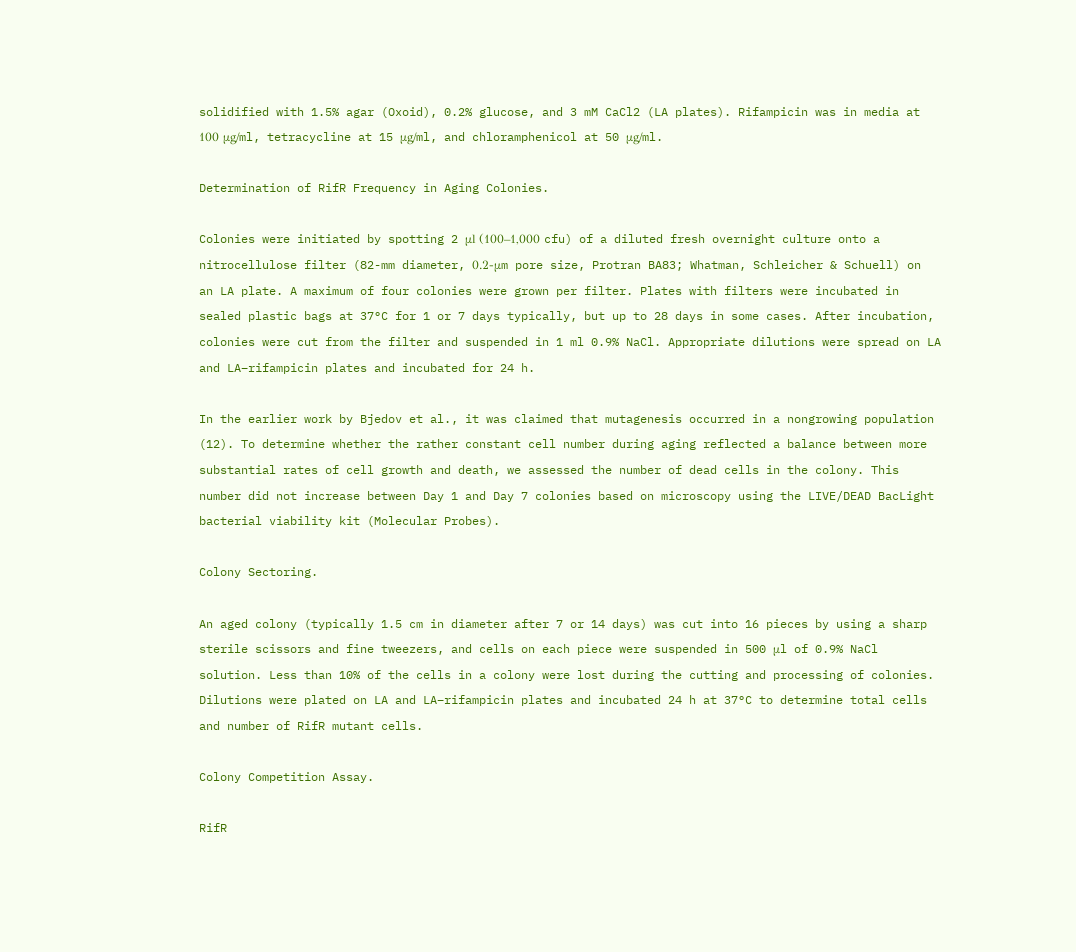solidified with 1.5% agar (Oxoid), 0.2% glucose, and 3 mM CaCl2 (LA plates). Rifampicin was in media at 100 μg/ml, tetracycline at 15 μg/ml, and chloramphenicol at 50 μg/ml.

Determination of RifR Frequency in Aging Colonies.

Colonies were initiated by spotting 2 μl (100–1,000 cfu) of a diluted fresh overnight culture onto a nitrocellulose filter (82-mm diameter, 0.2-μm pore size, Protran BA83; Whatman, Schleicher & Schuell) on an LA plate. A maximum of four colonies were grown per filter. Plates with filters were incubated in sealed plastic bags at 37°C for 1 or 7 days typically, but up to 28 days in some cases. After incubation, colonies were cut from the filter and suspended in 1 ml 0.9% NaCl. Appropriate dilutions were spread on LA and LA–rifampicin plates and incubated for 24 h.

In the earlier work by Bjedov et al., it was claimed that mutagenesis occurred in a nongrowing population (12). To determine whether the rather constant cell number during aging reflected a balance between more substantial rates of cell growth and death, we assessed the number of dead cells in the colony. This number did not increase between Day 1 and Day 7 colonies based on microscopy using the LIVE/DEAD BacLight bacterial viability kit (Molecular Probes).

Colony Sectoring.

An aged colony (typically 1.5 cm in diameter after 7 or 14 days) was cut into 16 pieces by using a sharp sterile scissors and fine tweezers, and cells on each piece were suspended in 500 μl of 0.9% NaCl solution. Less than 10% of the cells in a colony were lost during the cutting and processing of colonies. Dilutions were plated on LA and LA–rifampicin plates and incubated 24 h at 37°C to determine total cells and number of RifR mutant cells.

Colony Competition Assay.

RifR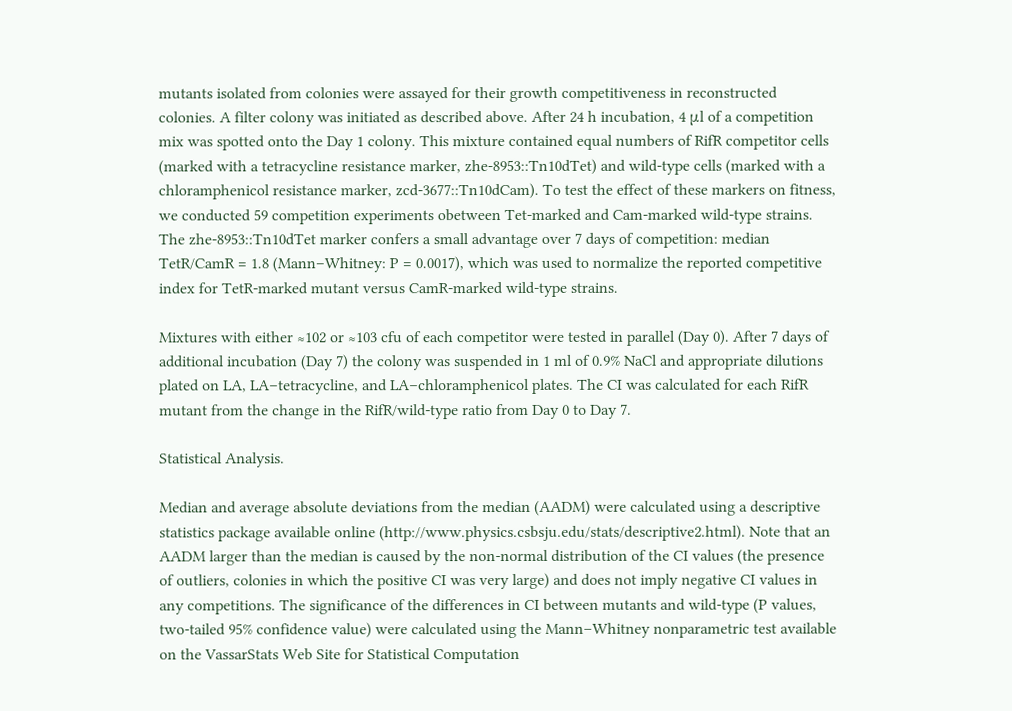mutants isolated from colonies were assayed for their growth competitiveness in reconstructed colonies. A filter colony was initiated as described above. After 24 h incubation, 4 μl of a competition mix was spotted onto the Day 1 colony. This mixture contained equal numbers of RifR competitor cells (marked with a tetracycline resistance marker, zhe-8953::Tn10dTet) and wild-type cells (marked with a chloramphenicol resistance marker, zcd-3677::Tn10dCam). To test the effect of these markers on fitness, we conducted 59 competition experiments obetween Tet-marked and Cam-marked wild-type strains. The zhe-8953::Tn10dTet marker confers a small advantage over 7 days of competition: median TetR/CamR = 1.8 (Mann–Whitney: P = 0.0017), which was used to normalize the reported competitive index for TetR-marked mutant versus CamR-marked wild-type strains.

Mixtures with either ≈102 or ≈103 cfu of each competitor were tested in parallel (Day 0). After 7 days of additional incubation (Day 7) the colony was suspended in 1 ml of 0.9% NaCl and appropriate dilutions plated on LA, LA–tetracycline, and LA–chloramphenicol plates. The CI was calculated for each RifR mutant from the change in the RifR/wild-type ratio from Day 0 to Day 7.

Statistical Analysis.

Median and average absolute deviations from the median (AADM) were calculated using a descriptive statistics package available online (http://www.physics.csbsju.edu/stats/descriptive2.html). Note that an AADM larger than the median is caused by the non-normal distribution of the CI values (the presence of outliers, colonies in which the positive CI was very large) and does not imply negative CI values in any competitions. The significance of the differences in CI between mutants and wild-type (P values, two-tailed 95% confidence value) were calculated using the Mann–Whitney nonparametric test available on the VassarStats Web Site for Statistical Computation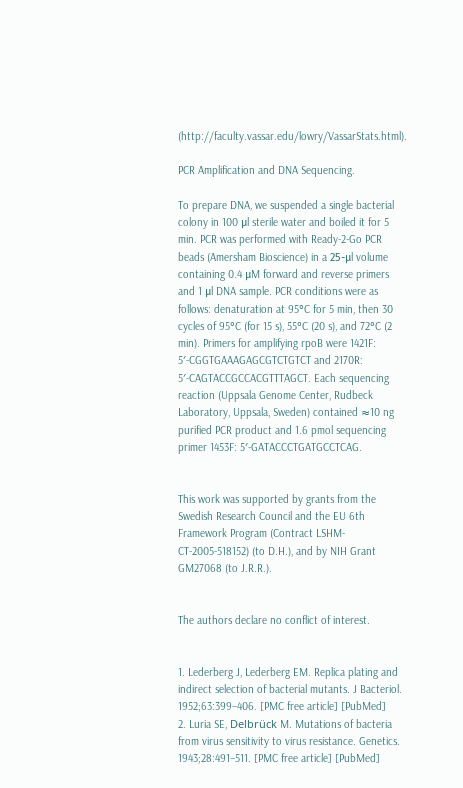(http://faculty.vassar.edu/lowry/VassarStats.html).

PCR Amplification and DNA Sequencing.

To prepare DNA, we suspended a single bacterial colony in 100 μl sterile water and boiled it for 5 min. PCR was performed with Ready-2-Go PCR beads (Amersham Bioscience) in a 25-μl volume containing 0.4 μM forward and reverse primers and 1 μl DNA sample. PCR conditions were as follows: denaturation at 95°C for 5 min, then 30 cycles of 95°C (for 15 s), 55°C (20 s), and 72°C (2 min). Primers for amplifying rpoB were 1421F: 5′-CGGTGAAAGAGCGTCTGTCT and 2170R: 5′-CAGTACCGCCACGTTTAGCT. Each sequencing reaction (Uppsala Genome Center, Rudbeck Laboratory, Uppsala, Sweden) contained ≈10 ng purified PCR product and 1.6 pmol sequencing primer 1453F: 5′-GATACCCTGATGCCTCAG.


This work was supported by grants from the Swedish Research Council and the EU 6th Framework Program (Contract LSHM-CT-2005-518152) (to D.H.), and by NIH Grant GM27068 (to J.R.R.).


The authors declare no conflict of interest.


1. Lederberg J, Lederberg EM. Replica plating and indirect selection of bacterial mutants. J Bacteriol. 1952;63:399–406. [PMC free article] [PubMed]
2. Luria SE, Delbrück M. Mutations of bacteria from virus sensitivity to virus resistance. Genetics. 1943;28:491–511. [PMC free article] [PubMed]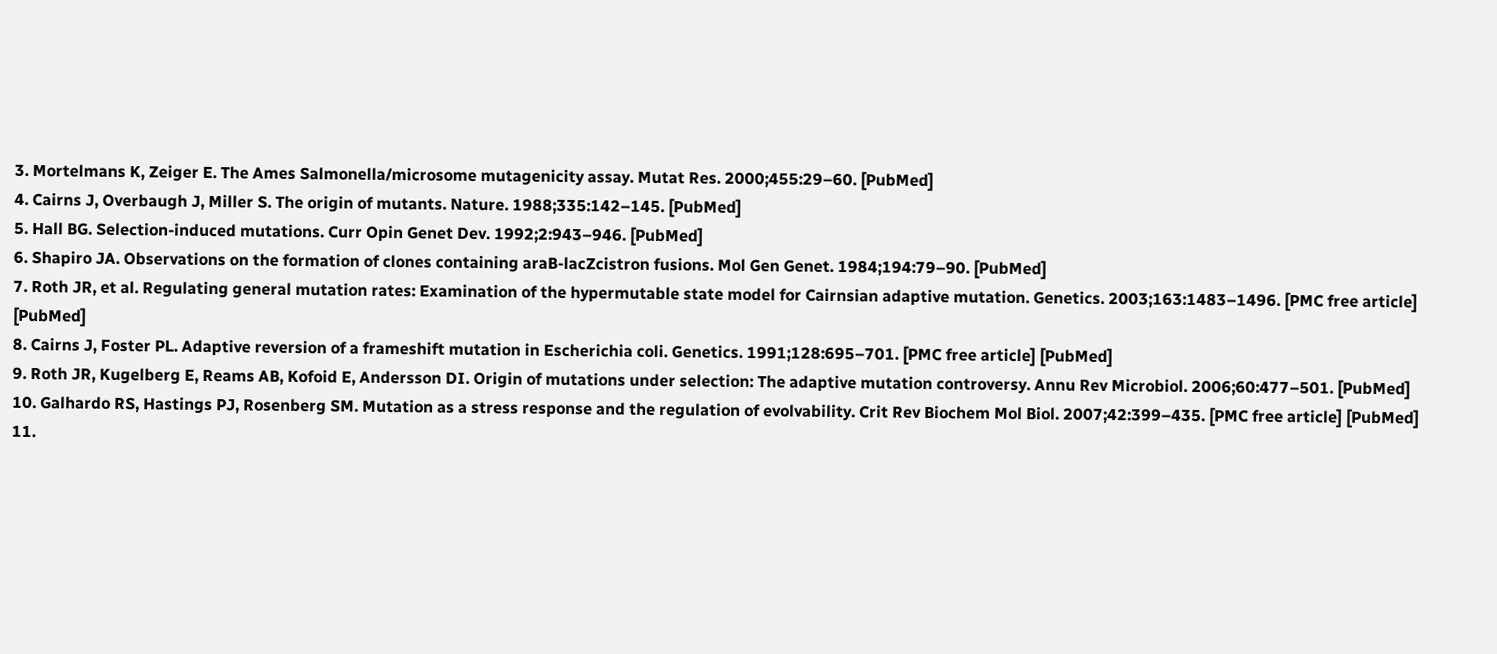3. Mortelmans K, Zeiger E. The Ames Salmonella/microsome mutagenicity assay. Mutat Res. 2000;455:29–60. [PubMed]
4. Cairns J, Overbaugh J, Miller S. The origin of mutants. Nature. 1988;335:142–145. [PubMed]
5. Hall BG. Selection-induced mutations. Curr Opin Genet Dev. 1992;2:943–946. [PubMed]
6. Shapiro JA. Observations on the formation of clones containing araB-lacZcistron fusions. Mol Gen Genet. 1984;194:79–90. [PubMed]
7. Roth JR, et al. Regulating general mutation rates: Examination of the hypermutable state model for Cairnsian adaptive mutation. Genetics. 2003;163:1483–1496. [PMC free article] [PubMed]
8. Cairns J, Foster PL. Adaptive reversion of a frameshift mutation in Escherichia coli. Genetics. 1991;128:695–701. [PMC free article] [PubMed]
9. Roth JR, Kugelberg E, Reams AB, Kofoid E, Andersson DI. Origin of mutations under selection: The adaptive mutation controversy. Annu Rev Microbiol. 2006;60:477–501. [PubMed]
10. Galhardo RS, Hastings PJ, Rosenberg SM. Mutation as a stress response and the regulation of evolvability. Crit Rev Biochem Mol Biol. 2007;42:399–435. [PMC free article] [PubMed]
11.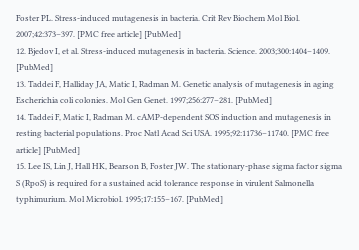Foster PL. Stress-induced mutagenesis in bacteria. Crit Rev Biochem Mol Biol. 2007;42:373–397. [PMC free article] [PubMed]
12. Bjedov I, et al. Stress-induced mutagenesis in bacteria. Science. 2003;300:1404–1409. [PubMed]
13. Taddei F, Halliday JA, Matic I, Radman M. Genetic analysis of mutagenesis in aging Escherichia coli colonies. Mol Gen Genet. 1997;256:277–281. [PubMed]
14. Taddei F, Matic I, Radman M. cAMP-dependent SOS induction and mutagenesis in resting bacterial populations. Proc Natl Acad Sci USA. 1995;92:11736–11740. [PMC free article] [PubMed]
15. Lee IS, Lin J, Hall HK, Bearson B, Foster JW. The stationary-phase sigma factor sigma S (RpoS) is required for a sustained acid tolerance response in virulent Salmonella typhimurium. Mol Microbiol. 1995;17:155–167. [PubMed]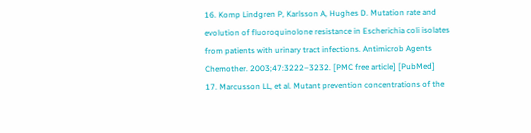16. Komp Lindgren P, Karlsson A, Hughes D. Mutation rate and evolution of fluoroquinolone resistance in Escherichia coli isolates from patients with urinary tract infections. Antimicrob Agents Chemother. 2003;47:3222–3232. [PMC free article] [PubMed]
17. Marcusson LL, et al. Mutant prevention concentrations of the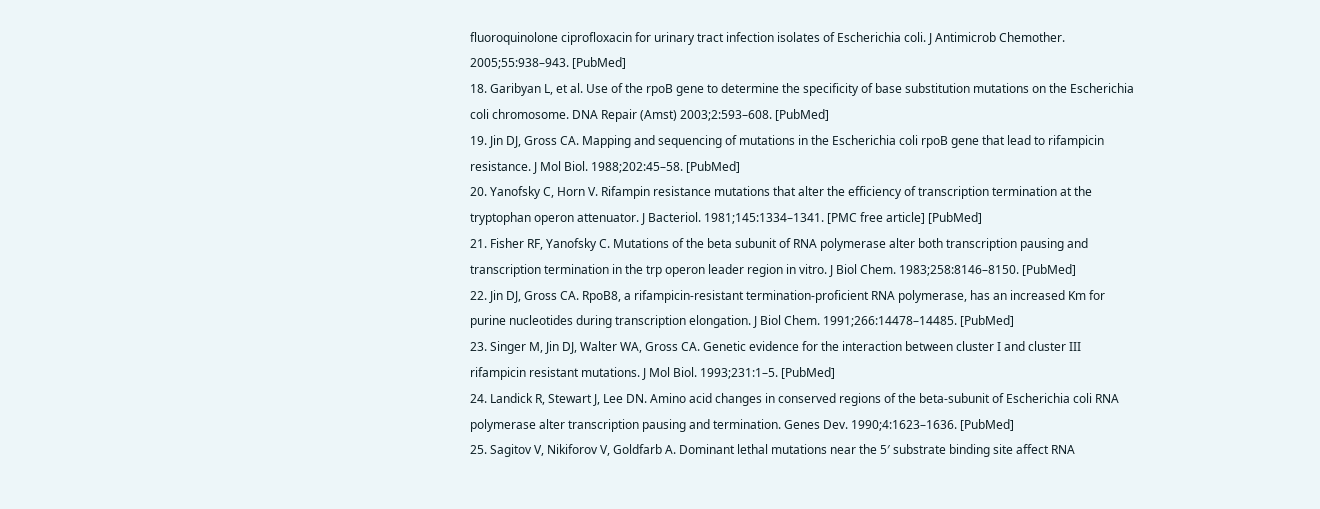fluoroquinolone ciprofloxacin for urinary tract infection isolates of Escherichia coli. J Antimicrob Chemother. 2005;55:938–943. [PubMed]
18. Garibyan L, et al. Use of the rpoB gene to determine the specificity of base substitution mutations on the Escherichia coli chromosome. DNA Repair (Amst) 2003;2:593–608. [PubMed]
19. Jin DJ, Gross CA. Mapping and sequencing of mutations in the Escherichia coli rpoB gene that lead to rifampicin resistance. J Mol Biol. 1988;202:45–58. [PubMed]
20. Yanofsky C, Horn V. Rifampin resistance mutations that alter the efficiency of transcription termination at the tryptophan operon attenuator. J Bacteriol. 1981;145:1334–1341. [PMC free article] [PubMed]
21. Fisher RF, Yanofsky C. Mutations of the beta subunit of RNA polymerase alter both transcription pausing and transcription termination in the trp operon leader region in vitro. J Biol Chem. 1983;258:8146–8150. [PubMed]
22. Jin DJ, Gross CA. RpoB8, a rifampicin-resistant termination-proficient RNA polymerase, has an increased Km for purine nucleotides during transcription elongation. J Biol Chem. 1991;266:14478–14485. [PubMed]
23. Singer M, Jin DJ, Walter WA, Gross CA. Genetic evidence for the interaction between cluster I and cluster III rifampicin resistant mutations. J Mol Biol. 1993;231:1–5. [PubMed]
24. Landick R, Stewart J, Lee DN. Amino acid changes in conserved regions of the beta-subunit of Escherichia coli RNA polymerase alter transcription pausing and termination. Genes Dev. 1990;4:1623–1636. [PubMed]
25. Sagitov V, Nikiforov V, Goldfarb A. Dominant lethal mutations near the 5′ substrate binding site affect RNA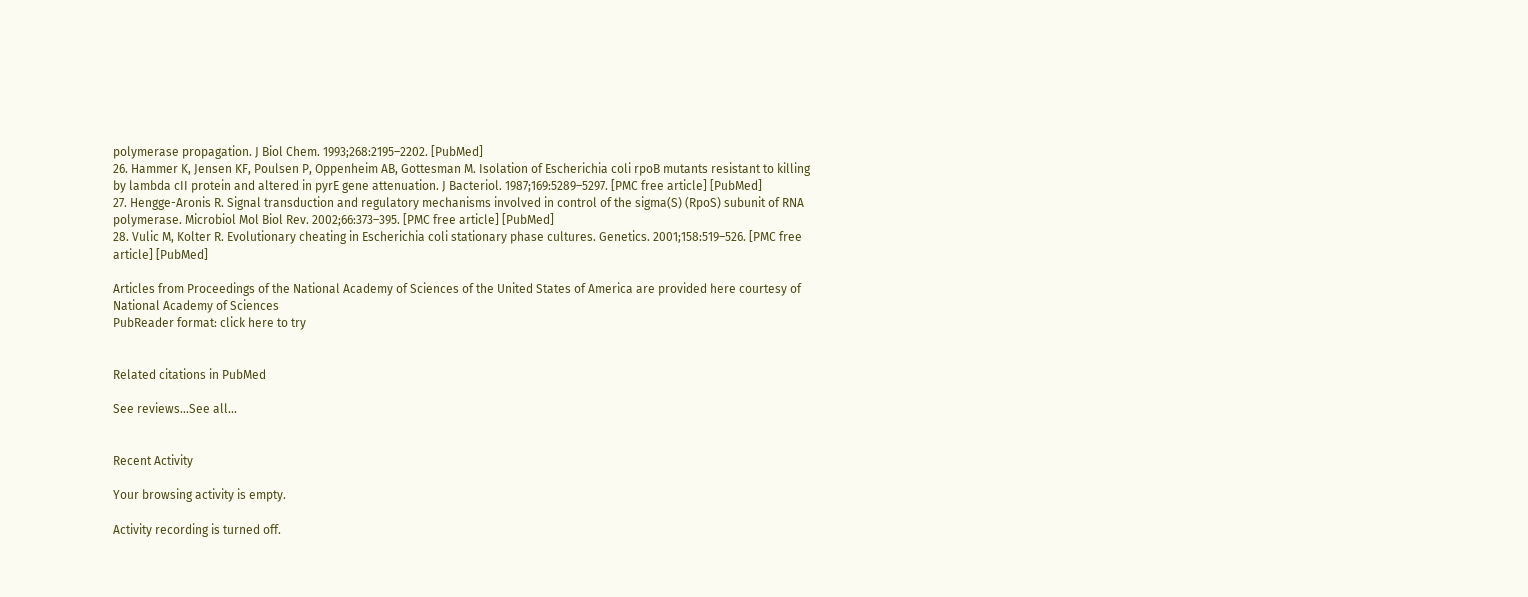polymerase propagation. J Biol Chem. 1993;268:2195–2202. [PubMed]
26. Hammer K, Jensen KF, Poulsen P, Oppenheim AB, Gottesman M. Isolation of Escherichia coli rpoB mutants resistant to killing by lambda cII protein and altered in pyrE gene attenuation. J Bacteriol. 1987;169:5289–5297. [PMC free article] [PubMed]
27. Hengge-Aronis R. Signal transduction and regulatory mechanisms involved in control of the sigma(S) (RpoS) subunit of RNA polymerase. Microbiol Mol Biol Rev. 2002;66:373–395. [PMC free article] [PubMed]
28. Vulic M, Kolter R. Evolutionary cheating in Escherichia coli stationary phase cultures. Genetics. 2001;158:519–526. [PMC free article] [PubMed]

Articles from Proceedings of the National Academy of Sciences of the United States of America are provided here courtesy of National Academy of Sciences
PubReader format: click here to try


Related citations in PubMed

See reviews...See all...


Recent Activity

Your browsing activity is empty.

Activity recording is turned off.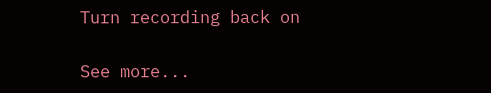Turn recording back on

See more...